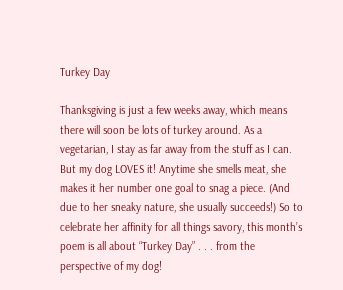Turkey Day

Thanksgiving is just a few weeks away, which means there will soon be lots of turkey around. As a vegetarian, I stay as far away from the stuff as I can. But my dog LOVES it! Anytime she smells meat, she makes it her number one goal to snag a piece. (And due to her sneaky nature, she usually succeeds!) So to celebrate her affinity for all things savory, this month’s poem is all about “Turkey Day” . . . from the perspective of my dog!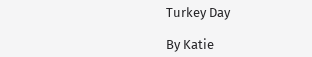Turkey Day

By Katie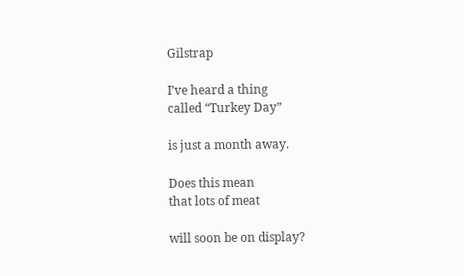Gilstrap

I’ve heard a thing
called “Turkey Day”

is just a month away.

Does this mean
that lots of meat

will soon be on display?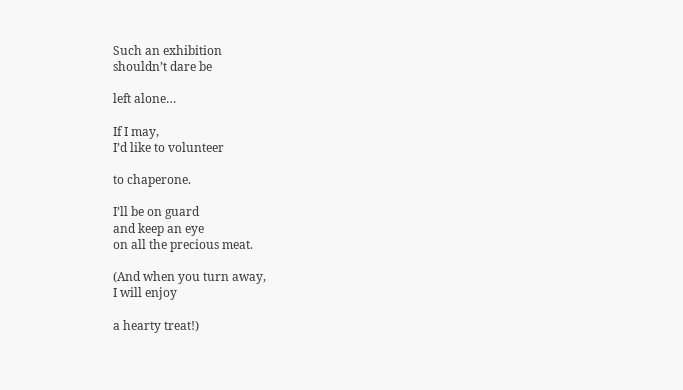Such an exhibition
shouldn’t dare be

left alone…

If I may,
I’d like to volunteer

to chaperone.

I’ll be on guard
and keep an eye
on all the precious meat.

(And when you turn away,
I will enjoy

a hearty treat!)